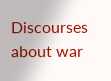Discourses about war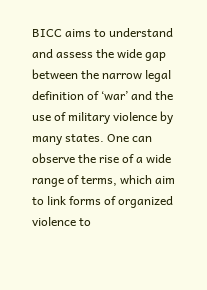BICC aims to understand and assess the wide gap between the narrow legal definition of ‘war’ and the use of military violence by many states. One can observe the rise of a wide range of terms, which aim to link forms of organized violence to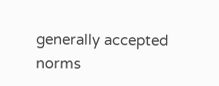generally accepted norms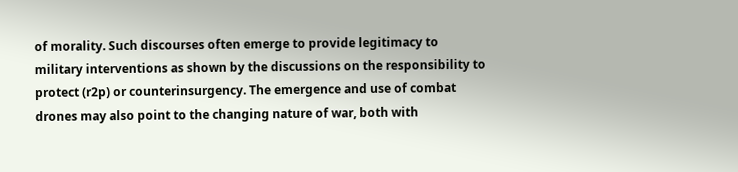of morality. Such discourses often emerge to provide legitimacy to military interventions as shown by the discussions on the responsibility to protect (r2p) or counterinsurgency. The emergence and use of combat drones may also point to the changing nature of war, both with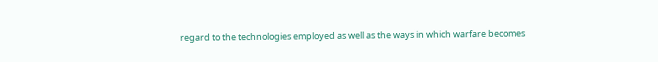regard to the technologies employed as well as the ways in which warfare becomes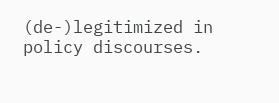(de-)legitimized in policy discourses.